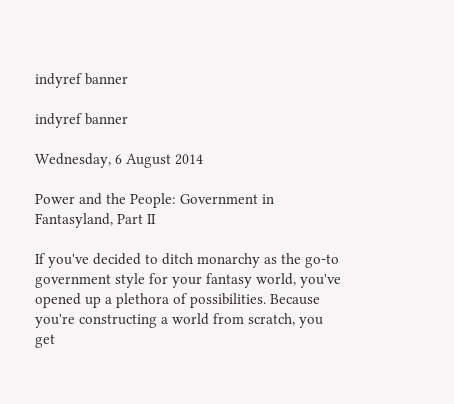indyref banner

indyref banner

Wednesday, 6 August 2014

Power and the People: Government in Fantasyland, Part II

If you've decided to ditch monarchy as the go-to government style for your fantasy world, you've opened up a plethora of possibilities. Because you're constructing a world from scratch, you get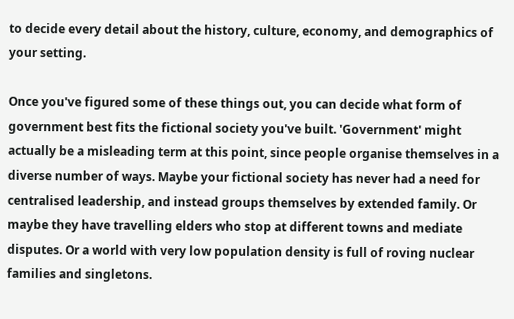to decide every detail about the history, culture, economy, and demographics of your setting.

Once you've figured some of these things out, you can decide what form of government best fits the fictional society you've built. 'Government' might actually be a misleading term at this point, since people organise themselves in a diverse number of ways. Maybe your fictional society has never had a need for centralised leadership, and instead groups themselves by extended family. Or maybe they have travelling elders who stop at different towns and mediate disputes. Or a world with very low population density is full of roving nuclear families and singletons.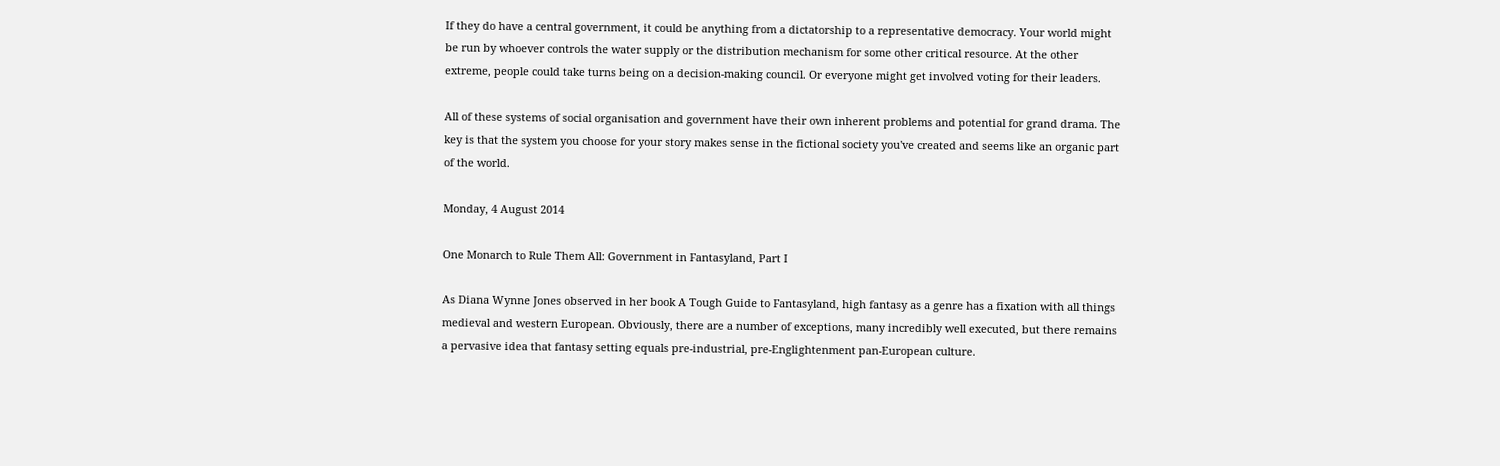If they do have a central government, it could be anything from a dictatorship to a representative democracy. Your world might be run by whoever controls the water supply or the distribution mechanism for some other critical resource. At the other extreme, people could take turns being on a decision-making council. Or everyone might get involved voting for their leaders.

All of these systems of social organisation and government have their own inherent problems and potential for grand drama. The key is that the system you choose for your story makes sense in the fictional society you've created and seems like an organic part of the world.

Monday, 4 August 2014

One Monarch to Rule Them All: Government in Fantasyland, Part I

As Diana Wynne Jones observed in her book A Tough Guide to Fantasyland, high fantasy as a genre has a fixation with all things medieval and western European. Obviously, there are a number of exceptions, many incredibly well executed, but there remains a pervasive idea that fantasy setting equals pre-industrial, pre-Englightenment pan-European culture.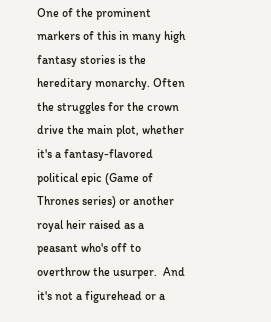One of the prominent markers of this in many high fantasy stories is the hereditary monarchy. Often the struggles for the crown drive the main plot, whether it's a fantasy-flavored political epic (Game of Thrones series) or another royal heir raised as a peasant who's off to overthrow the usurper.  And it's not a figurehead or a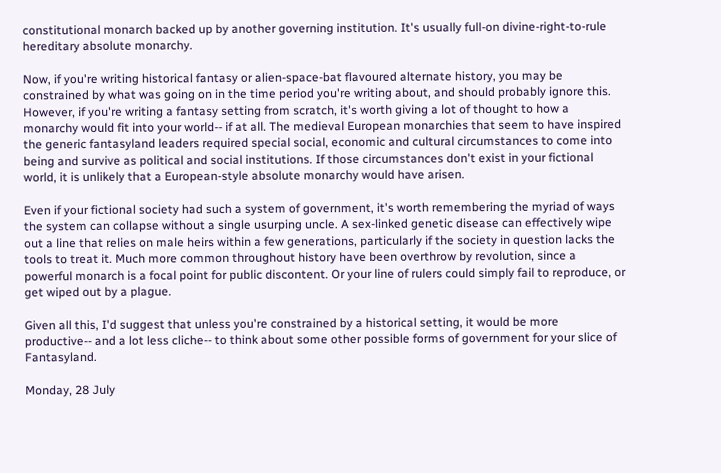constitutional monarch backed up by another governing institution. It's usually full-on divine-right-to-rule hereditary absolute monarchy.

Now, if you're writing historical fantasy or alien-space-bat flavoured alternate history, you may be constrained by what was going on in the time period you're writing about, and should probably ignore this. However, if you're writing a fantasy setting from scratch, it's worth giving a lot of thought to how a monarchy would fit into your world-- if at all. The medieval European monarchies that seem to have inspired the generic fantasyland leaders required special social, economic and cultural circumstances to come into being and survive as political and social institutions. If those circumstances don't exist in your fictional world, it is unlikely that a European-style absolute monarchy would have arisen.

Even if your fictional society had such a system of government, it's worth remembering the myriad of ways the system can collapse without a single usurping uncle. A sex-linked genetic disease can effectively wipe out a line that relies on male heirs within a few generations, particularly if the society in question lacks the tools to treat it. Much more common throughout history have been overthrow by revolution, since a powerful monarch is a focal point for public discontent. Or your line of rulers could simply fail to reproduce, or get wiped out by a plague.

Given all this, I'd suggest that unless you're constrained by a historical setting, it would be more productive-- and a lot less cliche-- to think about some other possible forms of government for your slice of Fantasyland.

Monday, 28 July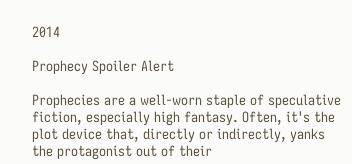2014

Prophecy Spoiler Alert

Prophecies are a well-worn staple of speculative fiction, especially high fantasy. Often, it's the plot device that, directly or indirectly, yanks the protagonist out of their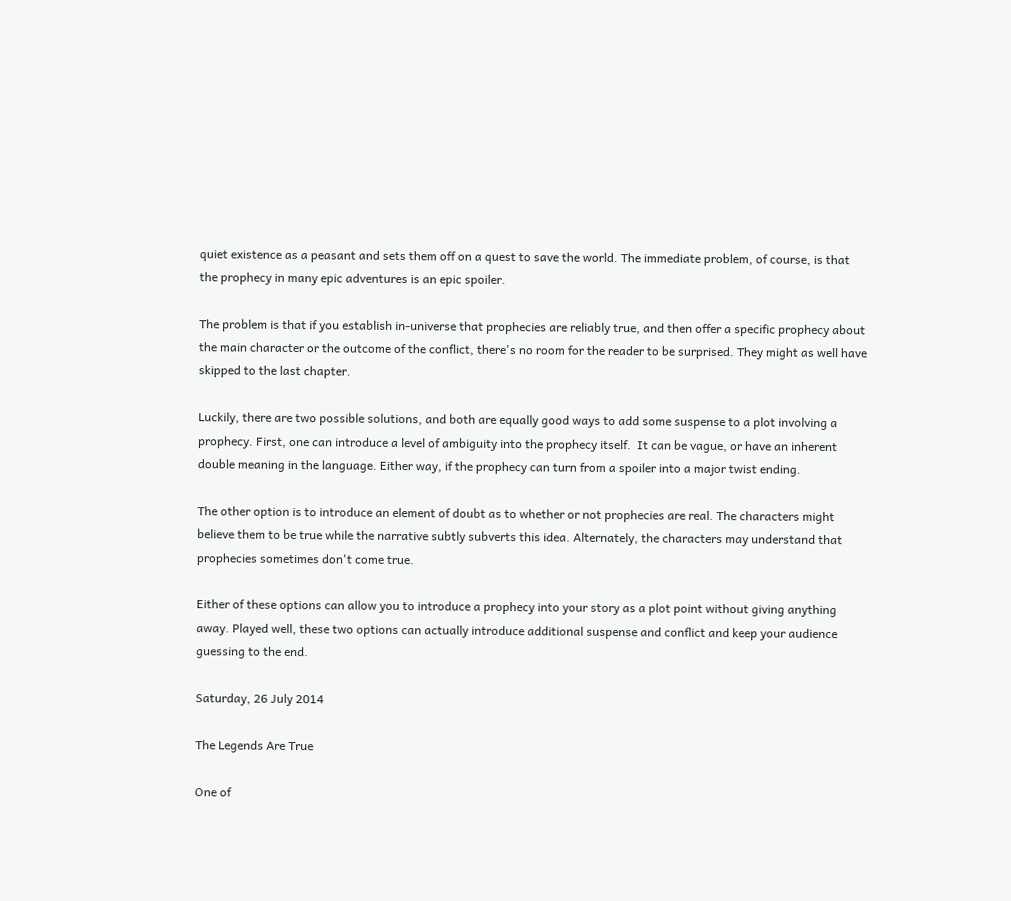quiet existence as a peasant and sets them off on a quest to save the world. The immediate problem, of course, is that the prophecy in many epic adventures is an epic spoiler.

The problem is that if you establish in-universe that prophecies are reliably true, and then offer a specific prophecy about the main character or the outcome of the conflict, there's no room for the reader to be surprised. They might as well have skipped to the last chapter.

Luckily, there are two possible solutions, and both are equally good ways to add some suspense to a plot involving a prophecy. First, one can introduce a level of ambiguity into the prophecy itself.  It can be vague, or have an inherent double meaning in the language. Either way, if the prophecy can turn from a spoiler into a major twist ending.

The other option is to introduce an element of doubt as to whether or not prophecies are real. The characters might believe them to be true while the narrative subtly subverts this idea. Alternately, the characters may understand that prophecies sometimes don't come true.

Either of these options can allow you to introduce a prophecy into your story as a plot point without giving anything away. Played well, these two options can actually introduce additional suspense and conflict and keep your audience guessing to the end.

Saturday, 26 July 2014

The Legends Are True

One of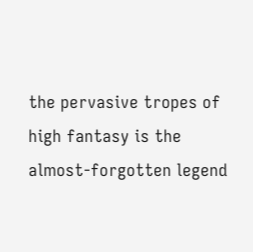the pervasive tropes of high fantasy is the almost-forgotten legend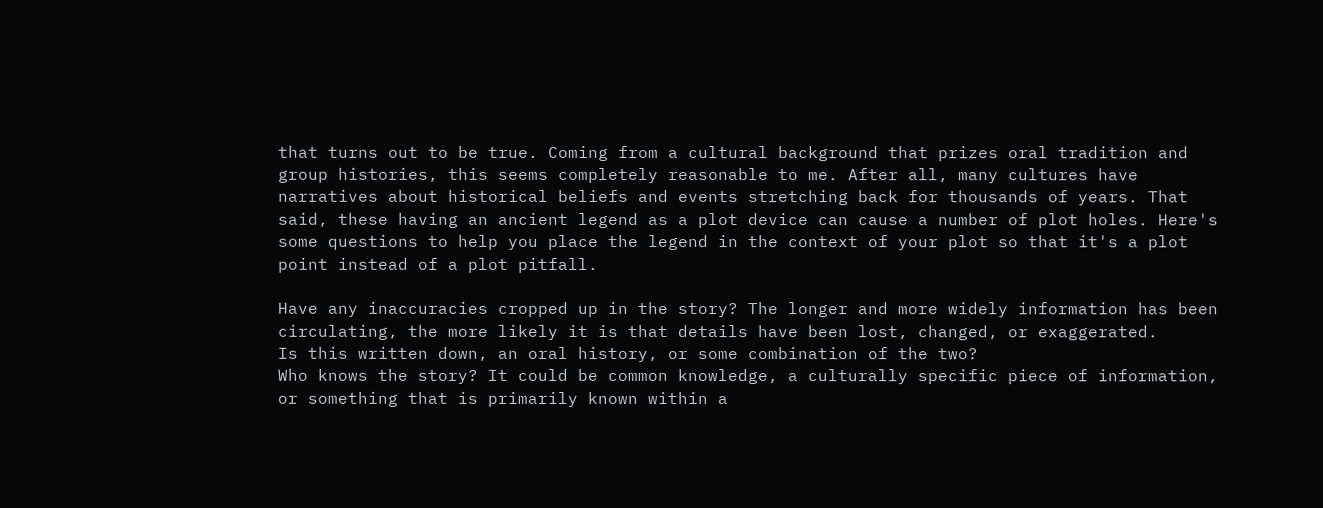that turns out to be true. Coming from a cultural background that prizes oral tradition and group histories, this seems completely reasonable to me. After all, many cultures have narratives about historical beliefs and events stretching back for thousands of years. That said, these having an ancient legend as a plot device can cause a number of plot holes. Here's some questions to help you place the legend in the context of your plot so that it's a plot point instead of a plot pitfall.

Have any inaccuracies cropped up in the story? The longer and more widely information has been circulating, the more likely it is that details have been lost, changed, or exaggerated.
Is this written down, an oral history, or some combination of the two?
Who knows the story? It could be common knowledge, a culturally specific piece of information, or something that is primarily known within a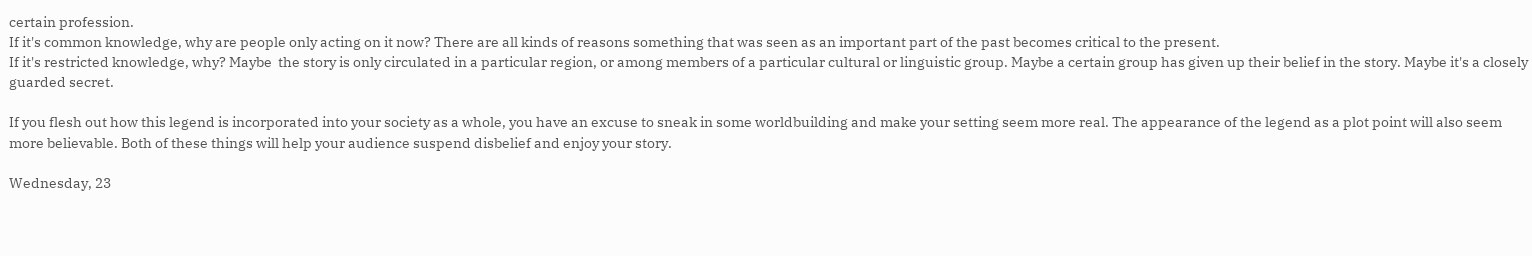certain profession.
If it's common knowledge, why are people only acting on it now? There are all kinds of reasons something that was seen as an important part of the past becomes critical to the present.
If it's restricted knowledge, why? Maybe  the story is only circulated in a particular region, or among members of a particular cultural or linguistic group. Maybe a certain group has given up their belief in the story. Maybe it's a closely guarded secret.

If you flesh out how this legend is incorporated into your society as a whole, you have an excuse to sneak in some worldbuilding and make your setting seem more real. The appearance of the legend as a plot point will also seem more believable. Both of these things will help your audience suspend disbelief and enjoy your story.

Wednesday, 23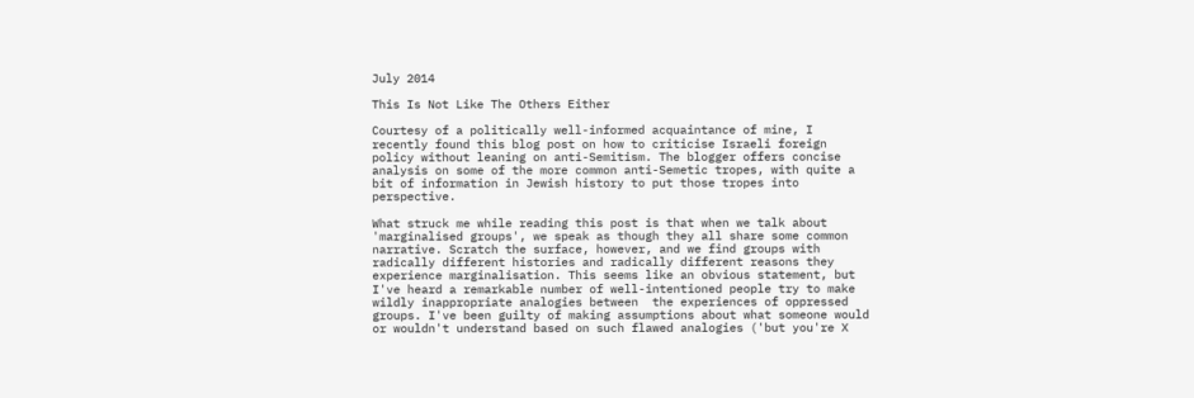July 2014

This Is Not Like The Others Either

Courtesy of a politically well-informed acquaintance of mine, I recently found this blog post on how to criticise Israeli foreign policy without leaning on anti-Semitism. The blogger offers concise analysis on some of the more common anti-Semetic tropes, with quite a bit of information in Jewish history to put those tropes into perspective.

What struck me while reading this post is that when we talk about 'marginalised groups', we speak as though they all share some common narrative. Scratch the surface, however, and we find groups with radically different histories and radically different reasons they experience marginalisation. This seems like an obvious statement, but I've heard a remarkable number of well-intentioned people try to make wildly inappropriate analogies between  the experiences of oppressed groups. I've been guilty of making assumptions about what someone would or wouldn't understand based on such flawed analogies ('but you're X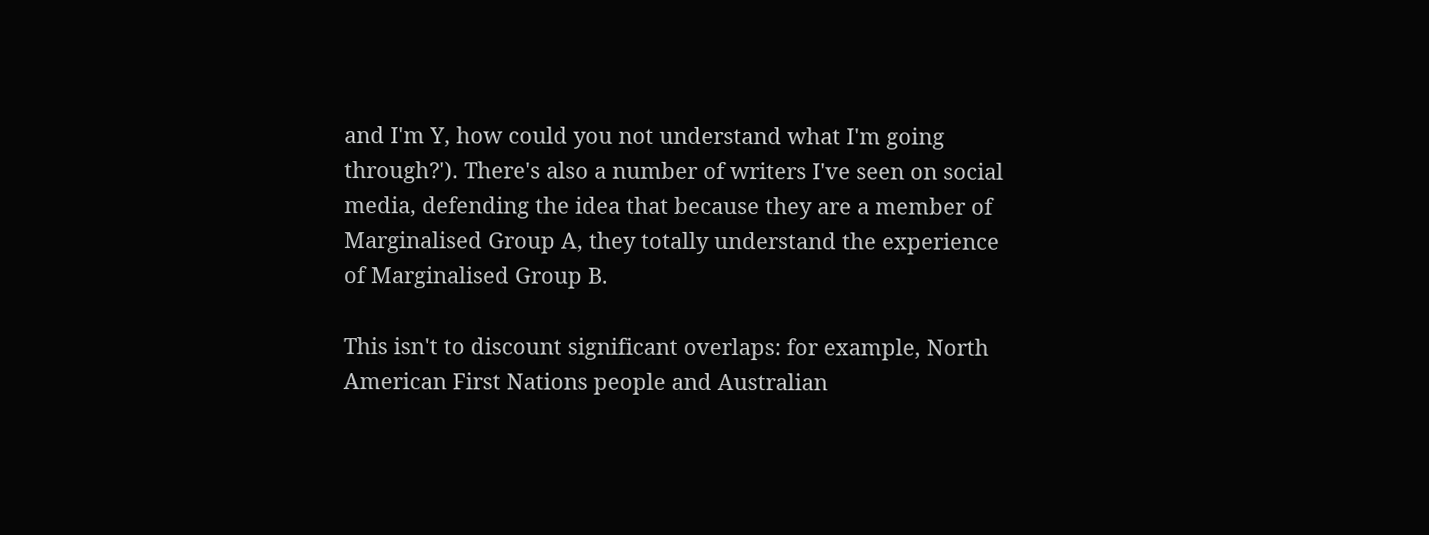and I'm Y, how could you not understand what I'm going through?'). There's also a number of writers I've seen on social media, defending the idea that because they are a member of Marginalised Group A, they totally understand the experience of Marginalised Group B.

This isn't to discount significant overlaps: for example, North American First Nations people and Australian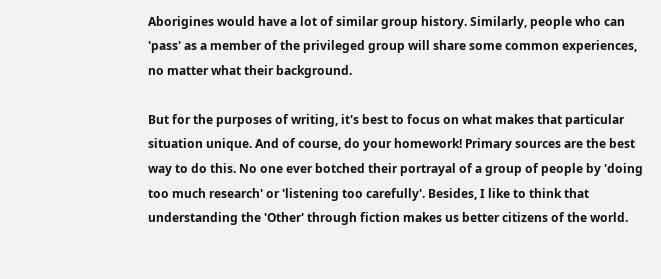Aborigines would have a lot of similar group history. Similarly, people who can 'pass' as a member of the privileged group will share some common experiences, no matter what their background.

But for the purposes of writing, it's best to focus on what makes that particular situation unique. And of course, do your homework! Primary sources are the best way to do this. No one ever botched their portrayal of a group of people by 'doing too much research' or 'listening too carefully'. Besides, I like to think that understanding the 'Other' through fiction makes us better citizens of the world.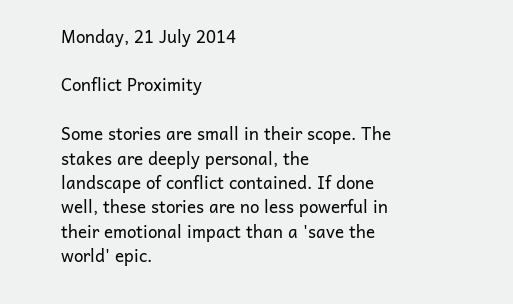Monday, 21 July 2014

Conflict Proximity

Some stories are small in their scope. The stakes are deeply personal, the landscape of conflict contained. If done well, these stories are no less powerful in their emotional impact than a 'save the world' epic.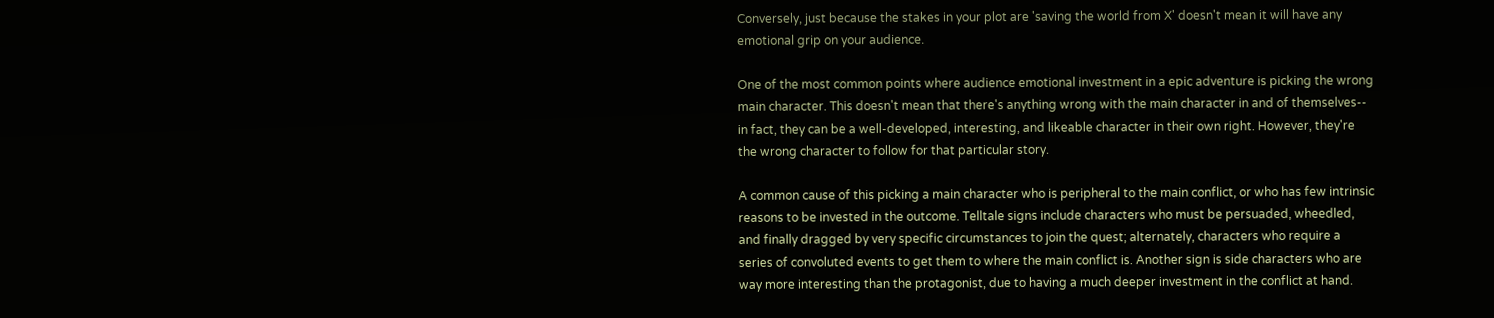Conversely, just because the stakes in your plot are 'saving the world from X' doesn't mean it will have any emotional grip on your audience.

One of the most common points where audience emotional investment in a epic adventure is picking the wrong main character. This doesn't mean that there's anything wrong with the main character in and of themselves-- in fact, they can be a well-developed, interesting, and likeable character in their own right. However, they're the wrong character to follow for that particular story.

A common cause of this picking a main character who is peripheral to the main conflict, or who has few intrinsic reasons to be invested in the outcome. Telltale signs include characters who must be persuaded, wheedled, and finally dragged by very specific circumstances to join the quest; alternately, characters who require a series of convoluted events to get them to where the main conflict is. Another sign is side characters who are way more interesting than the protagonist, due to having a much deeper investment in the conflict at hand.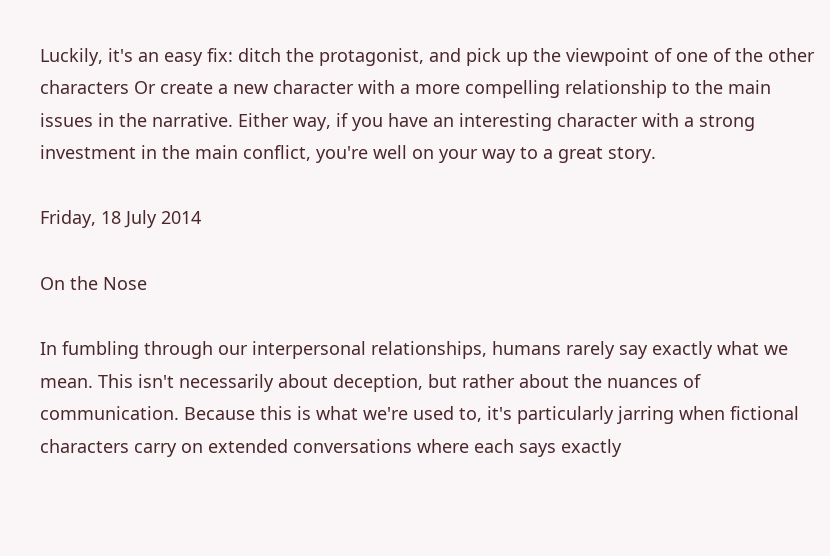Luckily, it's an easy fix: ditch the protagonist, and pick up the viewpoint of one of the other characters Or create a new character with a more compelling relationship to the main issues in the narrative. Either way, if you have an interesting character with a strong investment in the main conflict, you're well on your way to a great story.

Friday, 18 July 2014

On the Nose

In fumbling through our interpersonal relationships, humans rarely say exactly what we mean. This isn't necessarily about deception, but rather about the nuances of communication. Because this is what we're used to, it's particularly jarring when fictional characters carry on extended conversations where each says exactly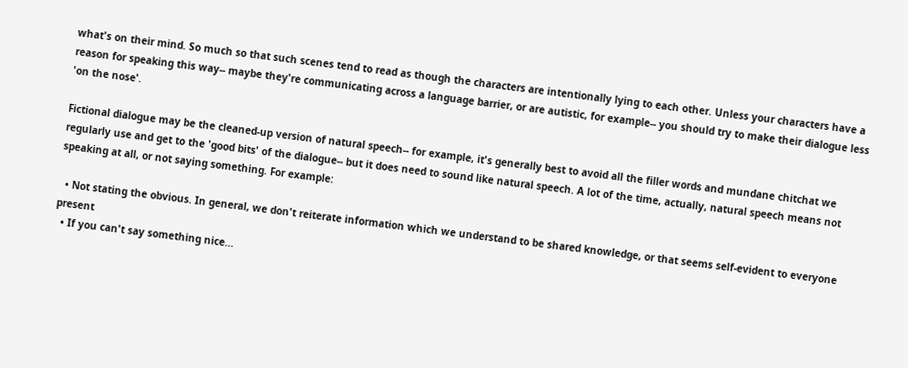what's on their mind. So much so that such scenes tend to read as though the characters are intentionally lying to each other. Unless your characters have a reason for speaking this way-- maybe they're communicating across a language barrier, or are autistic, for example-- you should try to make their dialogue less 'on the nose'.

Fictional dialogue may be the cleaned-up version of natural speech-- for example, it's generally best to avoid all the filler words and mundane chitchat we regularly use and get to the 'good bits' of the dialogue-- but it does need to sound like natural speech. A lot of the time, actually, natural speech means not speaking at all, or not saying something. For example:

  • Not stating the obvious. In general, we don't reiterate information which we understand to be shared knowledge, or that seems self-evident to everyone present
  • If you can't say something nice...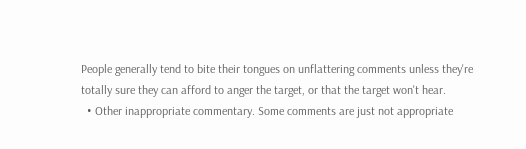People generally tend to bite their tongues on unflattering comments unless they're totally sure they can afford to anger the target, or that the target won't hear.
  • Other inappropriate commentary. Some comments are just not appropriate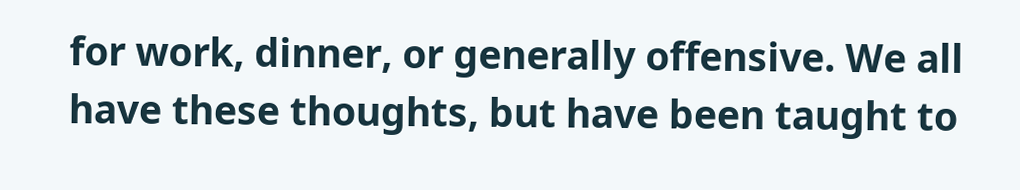for work, dinner, or generally offensive. We all have these thoughts, but have been taught to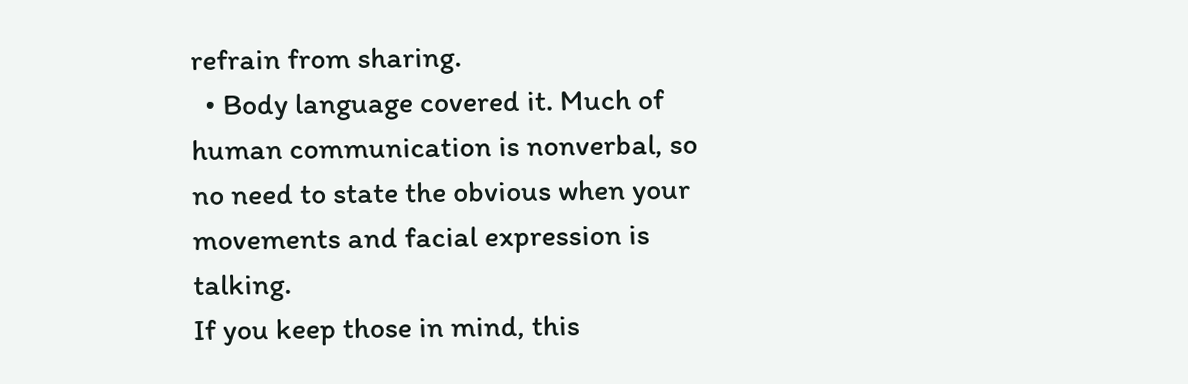refrain from sharing.
  • Body language covered it. Much of human communication is nonverbal, so no need to state the obvious when your movements and facial expression is talking.
If you keep those in mind, this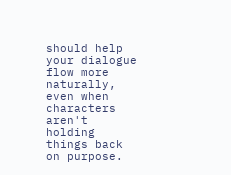should help your dialogue flow more naturally, even when characters aren't holding things back on purpose.